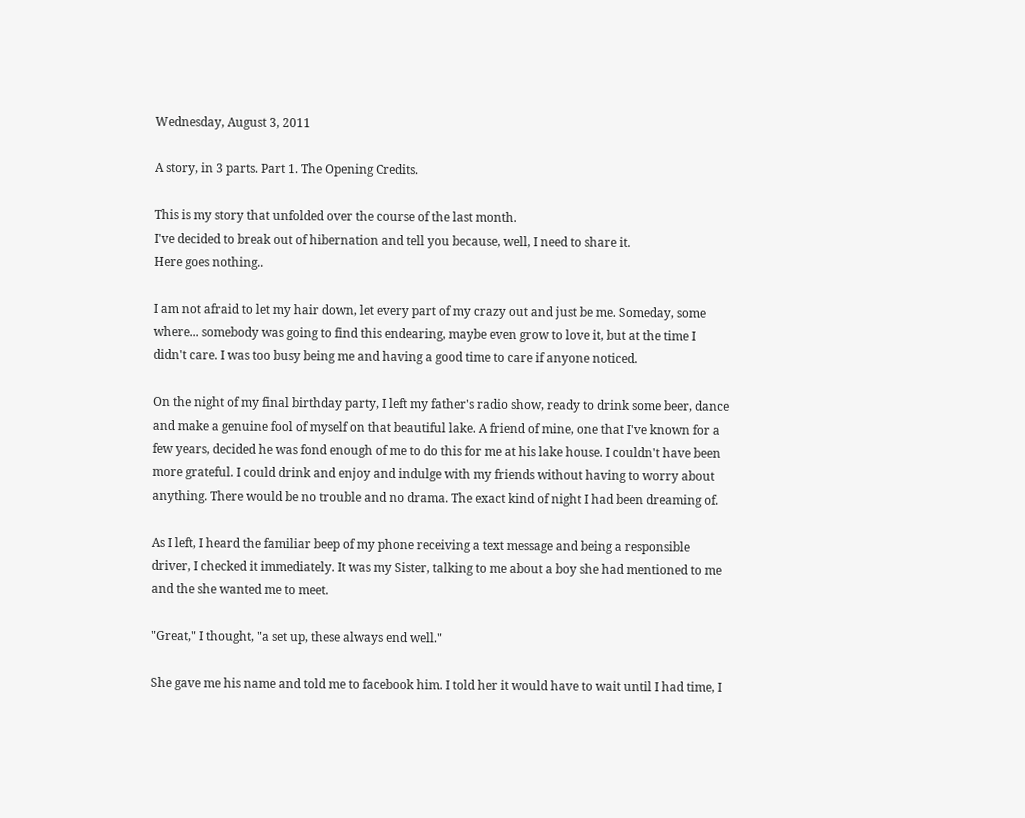Wednesday, August 3, 2011

A story, in 3 parts. Part 1. The Opening Credits.

This is my story that unfolded over the course of the last month.
I've decided to break out of hibernation and tell you because, well, I need to share it.
Here goes nothing..

I am not afraid to let my hair down, let every part of my crazy out and just be me. Someday, some where... somebody was going to find this endearing, maybe even grow to love it, but at the time I didn't care. I was too busy being me and having a good time to care if anyone noticed.

On the night of my final birthday party, I left my father's radio show, ready to drink some beer, dance and make a genuine fool of myself on that beautiful lake. A friend of mine, one that I've known for a few years, decided he was fond enough of me to do this for me at his lake house. I couldn't have been more grateful. I could drink and enjoy and indulge with my friends without having to worry about anything. There would be no trouble and no drama. The exact kind of night I had been dreaming of.

As I left, I heard the familiar beep of my phone receiving a text message and being a responsible driver, I checked it immediately. It was my Sister, talking to me about a boy she had mentioned to me and the she wanted me to meet.

"Great," I thought, "a set up, these always end well."

She gave me his name and told me to facebook him. I told her it would have to wait until I had time, I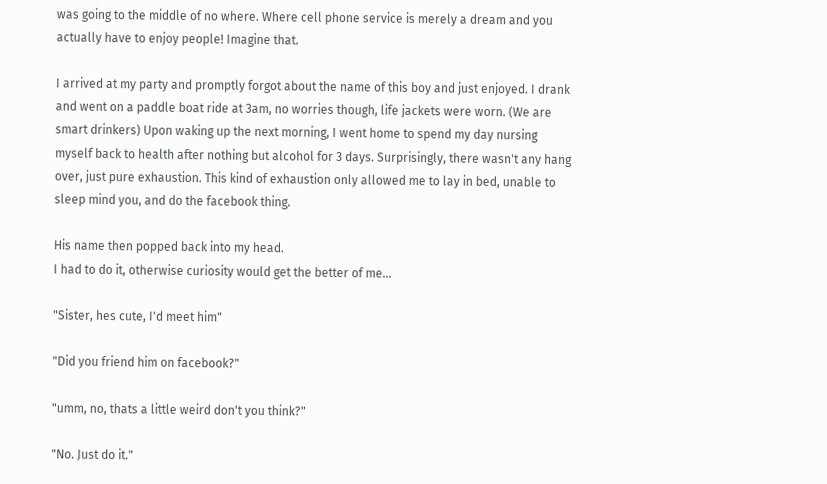was going to the middle of no where. Where cell phone service is merely a dream and you actually have to enjoy people! Imagine that.

I arrived at my party and promptly forgot about the name of this boy and just enjoyed. I drank and went on a paddle boat ride at 3am, no worries though, life jackets were worn. (We are smart drinkers) Upon waking up the next morning, I went home to spend my day nursing myself back to health after nothing but alcohol for 3 days. Surprisingly, there wasn't any hang over, just pure exhaustion. This kind of exhaustion only allowed me to lay in bed, unable to sleep mind you, and do the facebook thing.

His name then popped back into my head.
I had to do it, otherwise curiosity would get the better of me...

"Sister, hes cute, I'd meet him"

"Did you friend him on facebook?"

"umm, no, thats a little weird don't you think?"

"No. Just do it."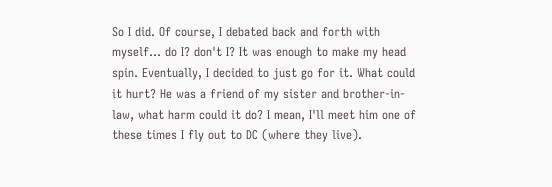So I did. Of course, I debated back and forth with myself... do I? don't I? It was enough to make my head spin. Eventually, I decided to just go for it. What could it hurt? He was a friend of my sister and brother-in-law, what harm could it do? I mean, I'll meet him one of these times I fly out to DC (where they live).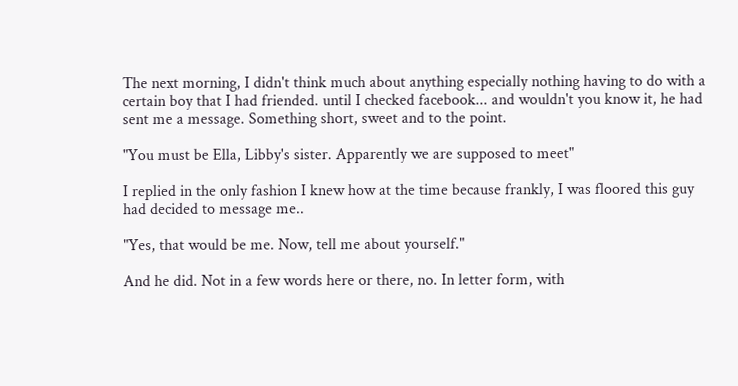The next morning, I didn't think much about anything especially nothing having to do with a certain boy that I had friended. until I checked facebook... and wouldn't you know it, he had sent me a message. Something short, sweet and to the point.

"You must be Ella, Libby's sister. Apparently we are supposed to meet"

I replied in the only fashion I knew how at the time because frankly, I was floored this guy had decided to message me..

"Yes, that would be me. Now, tell me about yourself."

And he did. Not in a few words here or there, no. In letter form, with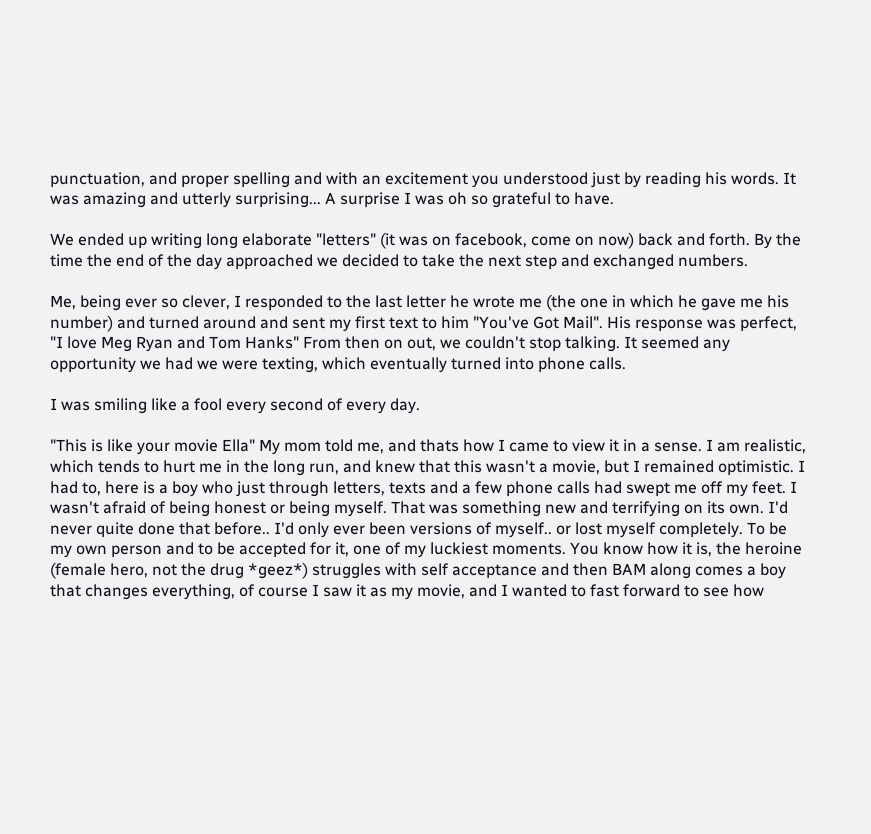punctuation, and proper spelling and with an excitement you understood just by reading his words. It was amazing and utterly surprising... A surprise I was oh so grateful to have.

We ended up writing long elaborate "letters" (it was on facebook, come on now) back and forth. By the time the end of the day approached we decided to take the next step and exchanged numbers.

Me, being ever so clever, I responded to the last letter he wrote me (the one in which he gave me his number) and turned around and sent my first text to him "You've Got Mail". His response was perfect, "I love Meg Ryan and Tom Hanks" From then on out, we couldn't stop talking. It seemed any opportunity we had we were texting, which eventually turned into phone calls.

I was smiling like a fool every second of every day.

"This is like your movie Ella" My mom told me, and thats how I came to view it in a sense. I am realistic, which tends to hurt me in the long run, and knew that this wasn't a movie, but I remained optimistic. I had to, here is a boy who just through letters, texts and a few phone calls had swept me off my feet. I wasn't afraid of being honest or being myself. That was something new and terrifying on its own. I'd never quite done that before.. I'd only ever been versions of myself.. or lost myself completely. To be my own person and to be accepted for it, one of my luckiest moments. You know how it is, the heroine (female hero, not the drug *geez*) struggles with self acceptance and then BAM along comes a boy that changes everything, of course I saw it as my movie, and I wanted to fast forward to see how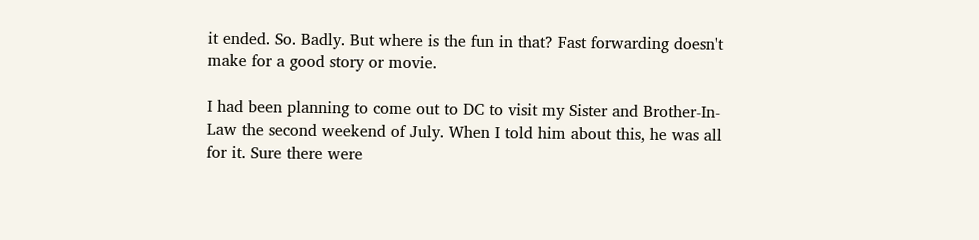it ended. So. Badly. But where is the fun in that? Fast forwarding doesn't make for a good story or movie.

I had been planning to come out to DC to visit my Sister and Brother-In-Law the second weekend of July. When I told him about this, he was all for it. Sure there were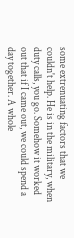some extrenuating factors that we couldn't help. He is in the military, when duty calls, you go. Somehow it worked out that if I came out, we could spend a day together. A whole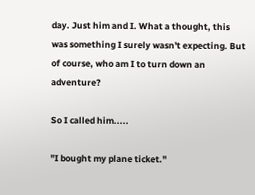day. Just him and I. What a thought, this was something I surely wasn't expecting. But of course, who am I to turn down an adventure?

So I called him.....

"I bought my plane ticket."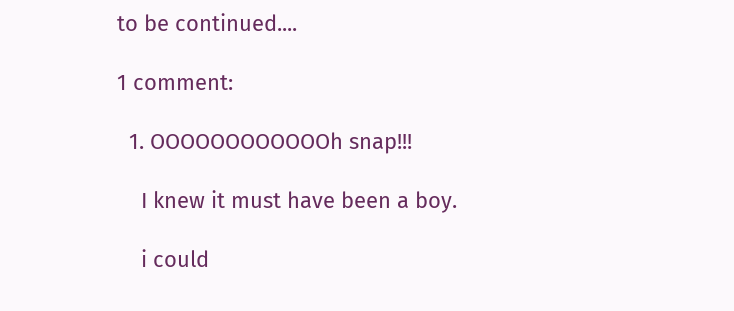to be continued....

1 comment:

  1. OOOOOOOOOOOOh snap!!!

    I knew it must have been a boy.

    i could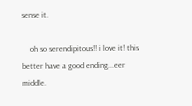sense it.

    oh so serendipitous!! i love it! this better have a good ending...eer middle.